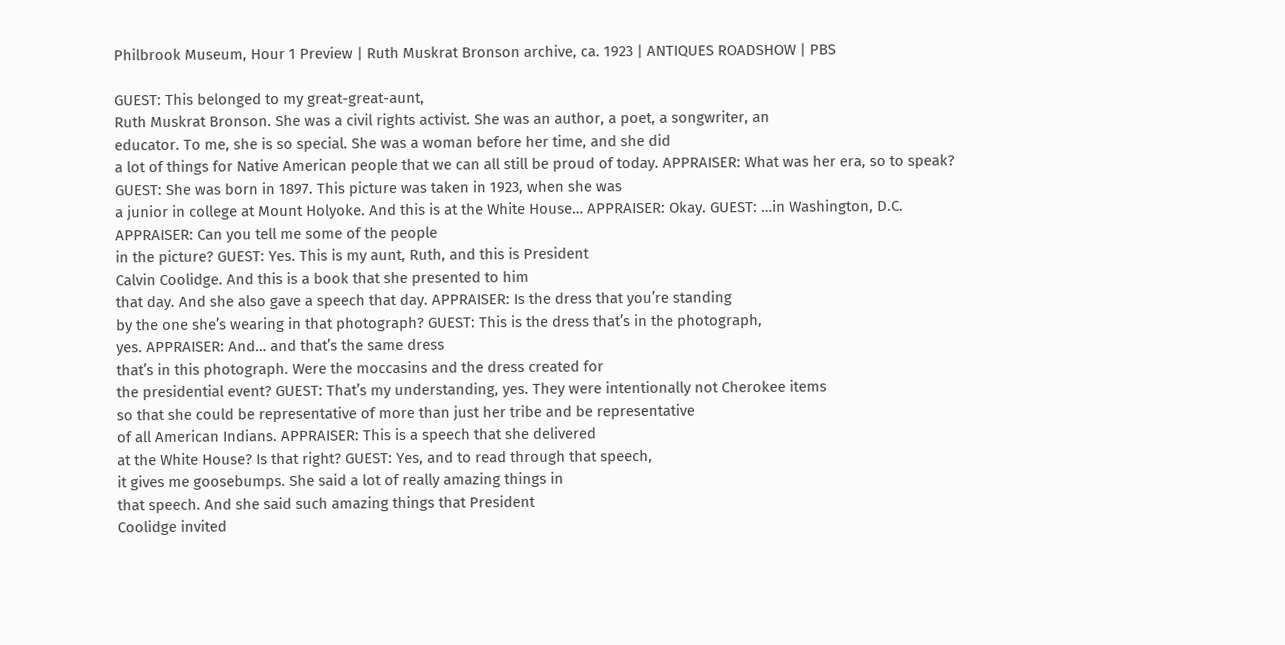Philbrook Museum, Hour 1 Preview | Ruth Muskrat Bronson archive, ca. 1923 | ANTIQUES ROADSHOW | PBS

GUEST: This belonged to my great-great-aunt,
Ruth Muskrat Bronson. She was a civil rights activist. She was an author, a poet, a songwriter, an
educator. To me, she is so special. She was a woman before her time, and she did
a lot of things for Native American people that we can all still be proud of today. APPRAISER: What was her era, so to speak? GUEST: She was born in 1897. This picture was taken in 1923, when she was
a junior in college at Mount Holyoke. And this is at the White House… APPRAISER: Okay. GUEST: …in Washington, D.C. APPRAISER: Can you tell me some of the people
in the picture? GUEST: Yes. This is my aunt, Ruth, and this is President
Calvin Coolidge. And this is a book that she presented to him
that day. And she also gave a speech that day. APPRAISER: Is the dress that you’re standing
by the one she’s wearing in that photograph? GUEST: This is the dress that’s in the photograph,
yes. APPRAISER: And… and that’s the same dress
that’s in this photograph. Were the moccasins and the dress created for
the presidential event? GUEST: That’s my understanding, yes. They were intentionally not Cherokee items
so that she could be representative of more than just her tribe and be representative
of all American Indians. APPRAISER: This is a speech that she delivered
at the White House? Is that right? GUEST: Yes, and to read through that speech,
it gives me goosebumps. She said a lot of really amazing things in
that speech. And she said such amazing things that President
Coolidge invited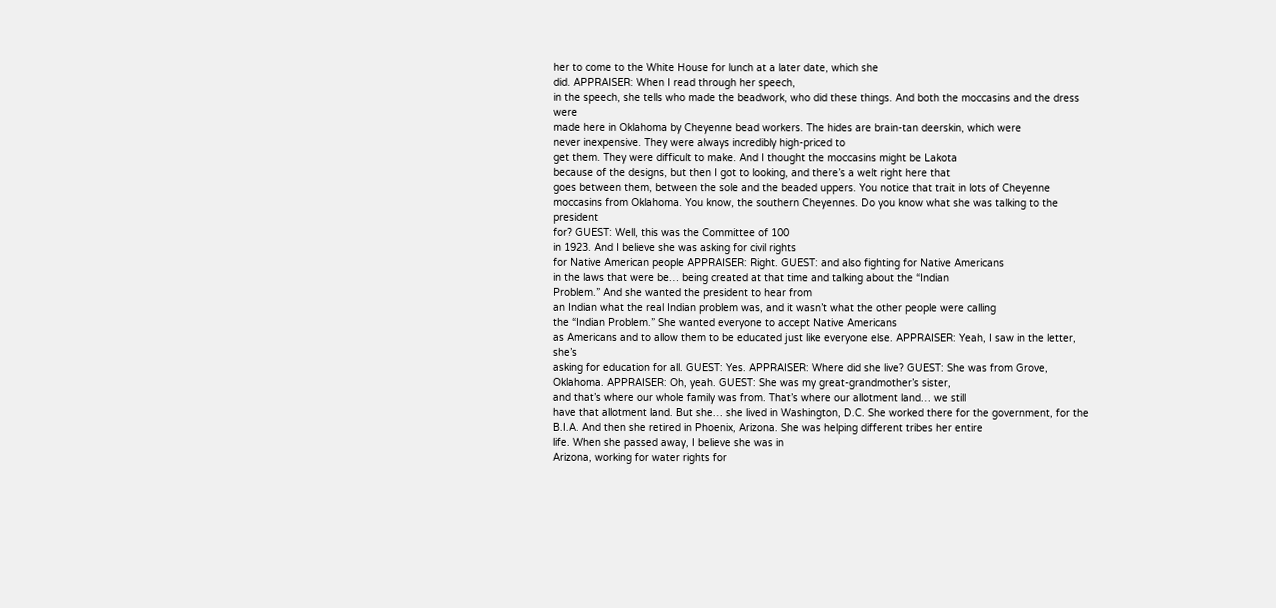her to come to the White House for lunch at a later date, which she
did. APPRAISER: When I read through her speech,
in the speech, she tells who made the beadwork, who did these things. And both the moccasins and the dress were
made here in Oklahoma by Cheyenne bead workers. The hides are brain-tan deerskin, which were
never inexpensive. They were always incredibly high-priced to
get them. They were difficult to make. And I thought the moccasins might be Lakota
because of the designs, but then I got to looking, and there’s a welt right here that
goes between them, between the sole and the beaded uppers. You notice that trait in lots of Cheyenne
moccasins from Oklahoma. You know, the southern Cheyennes. Do you know what she was talking to the president
for? GUEST: Well, this was the Committee of 100
in 1923. And I believe she was asking for civil rights
for Native American people APPRAISER: Right. GUEST: and also fighting for Native Americans
in the laws that were be… being created at that time and talking about the “Indian
Problem.” And she wanted the president to hear from
an Indian what the real Indian problem was, and it wasn’t what the other people were calling
the “Indian Problem.” She wanted everyone to accept Native Americans
as Americans and to allow them to be educated just like everyone else. APPRAISER: Yeah, I saw in the letter, she’s
asking for education for all. GUEST: Yes. APPRAISER: Where did she live? GUEST: She was from Grove, Oklahoma. APPRAISER: Oh, yeah. GUEST: She was my great-grandmother’s sister,
and that’s where our whole family was from. That’s where our allotment land… we still
have that allotment land. But she… she lived in Washington, D.C. She worked there for the government, for the
B.I.A. And then she retired in Phoenix, Arizona. She was helping different tribes her entire
life. When she passed away, I believe she was in
Arizona, working for water rights for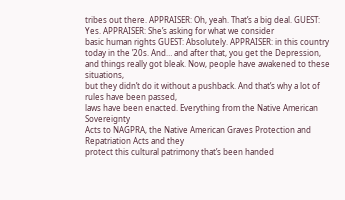tribes out there. APPRAISER: Oh, yeah. That’s a big deal. GUEST: Yes. APPRAISER: She’s asking for what we consider
basic human rights GUEST: Absolutely. APPRAISER: in this country today in the ’20s. And… and after that, you get the Depression,
and things really got bleak. Now, people have awakened to these situations,
but they didn’t do it without a pushback. And that’s why a lot of rules have been passed,
laws have been enacted. Everything from the Native American Sovereignty
Acts to NAGPRA, the Native American Graves Protection and Repatriation Acts and they
protect this cultural patrimony that’s been handed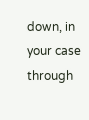down, in your case through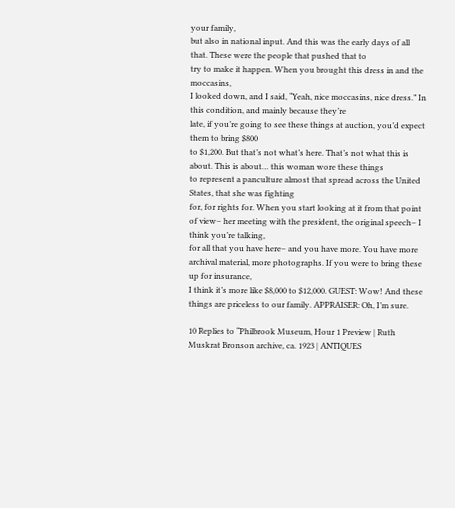your family,
but also in national input. And this was the early days of all that. These were the people that pushed that to
try to make it happen. When you brought this dress in and the moccasins,
I looked down, and I said, “Yeah, nice moccasins, nice dress.” In this condition, and mainly because they’re
late, if you’re going to see these things at auction, you’d expect them to bring $800
to $1,200. But that’s not what’s here. That’s not what this is about. This is about… this woman wore these things
to represent a panculture almost that spread across the United States, that she was fighting
for, for rights for. When you start looking at it from that point
of view– her meeting with the president, the original speech– I think you’re talking,
for all that you have here– and you have more. You have more archival material, more photographs. If you were to bring these up for insurance,
I think it’s more like $8,000 to $12,000. GUEST: Wow! And these things are priceless to our family. APPRAISER: Oh, I’m sure.

10 Replies to “Philbrook Museum, Hour 1 Preview | Ruth Muskrat Bronson archive, ca. 1923 | ANTIQUES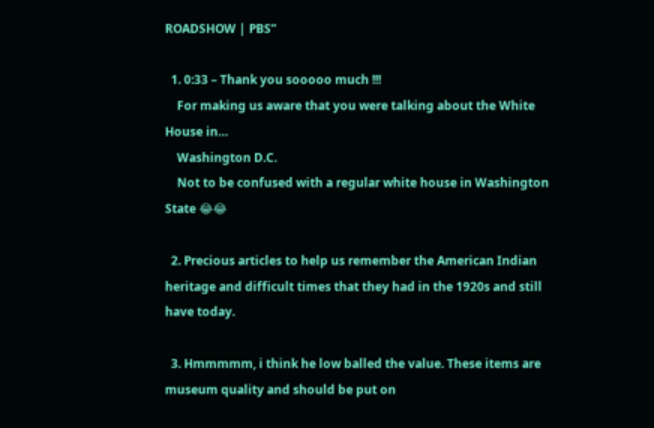ROADSHOW | PBS”

  1. 0:33 – Thank you sooooo much !!!
    For making us aware that you were talking about the White House in…
    Washington D.C.
    Not to be confused with a regular white house in Washington State 😂😂

  2. Precious articles to help us remember the American Indian heritage and difficult times that they had in the 1920s and still have today.

  3. Hmmmmm, i think he low balled the value. These items are museum quality and should be put on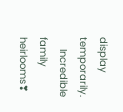display temporarily.
    Incredible family heirlooms❣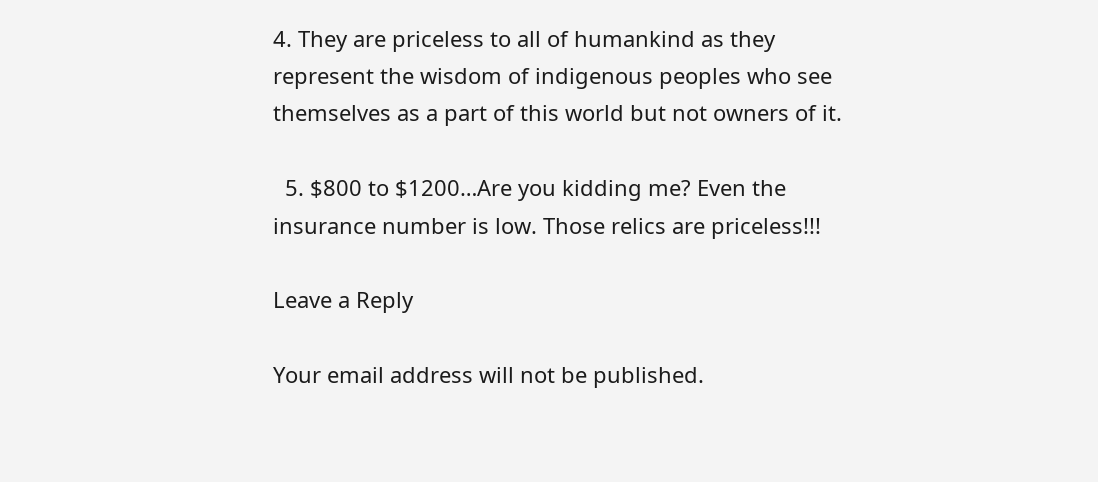4. They are priceless to all of humankind as they represent the wisdom of indigenous peoples who see themselves as a part of this world but not owners of it.

  5. $800 to $1200…Are you kidding me? Even the insurance number is low. Those relics are priceless!!!

Leave a Reply

Your email address will not be published.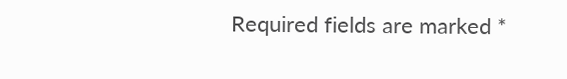Required fields are marked *